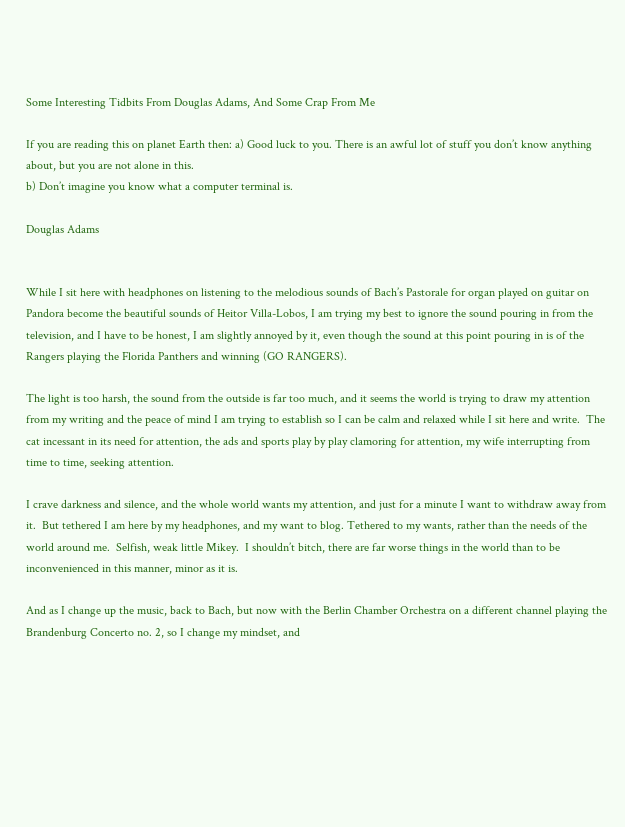Some Interesting Tidbits From Douglas Adams, And Some Crap From Me

If you are reading this on planet Earth then: a) Good luck to you. There is an awful lot of stuff you don’t know anything about, but you are not alone in this.
b) Don’t imagine you know what a computer terminal is.

Douglas Adams


While I sit here with headphones on listening to the melodious sounds of Bach’s Pastorale for organ played on guitar on Pandora become the beautiful sounds of Heitor Villa-Lobos, I am trying my best to ignore the sound pouring in from the television, and I have to be honest, I am slightly annoyed by it, even though the sound at this point pouring in is of the Rangers playing the Florida Panthers and winning (GO RANGERS).

The light is too harsh, the sound from the outside is far too much, and it seems the world is trying to draw my attention from my writing and the peace of mind I am trying to establish so I can be calm and relaxed while I sit here and write.  The cat incessant in its need for attention, the ads and sports play by play clamoring for attention, my wife interrupting from time to time, seeking attention.

I crave darkness and silence, and the whole world wants my attention, and just for a minute I want to withdraw away from it.  But tethered I am here by my headphones, and my want to blog. Tethered to my wants, rather than the needs of the world around me.  Selfish, weak little Mikey.  I shouldn’t bitch, there are far worse things in the world than to be inconvenienced in this manner, minor as it is.

And as I change up the music, back to Bach, but now with the Berlin Chamber Orchestra on a different channel playing the Brandenburg Concerto no. 2, so I change my mindset, and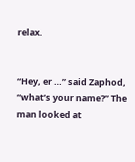relax.


“Hey, er …” said Zaphod, “what’s your name?” The man looked at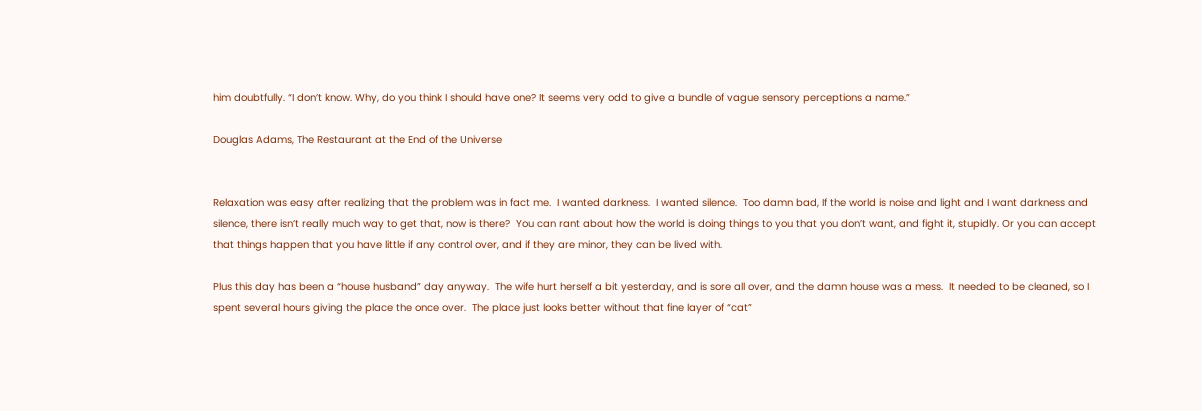him doubtfully. “I don’t know. Why, do you think I should have one? It seems very odd to give a bundle of vague sensory perceptions a name.”

Douglas Adams, The Restaurant at the End of the Universe


Relaxation was easy after realizing that the problem was in fact me.  I wanted darkness.  I wanted silence.  Too damn bad, If the world is noise and light and I want darkness and silence, there isn’t really much way to get that, now is there?  You can rant about how the world is doing things to you that you don’t want, and fight it, stupidly. Or you can accept that things happen that you have little if any control over, and if they are minor, they can be lived with.

Plus this day has been a “house husband” day anyway.  The wife hurt herself a bit yesterday, and is sore all over, and the damn house was a mess.  It needed to be cleaned, so I spent several hours giving the place the once over.  The place just looks better without that fine layer of “cat”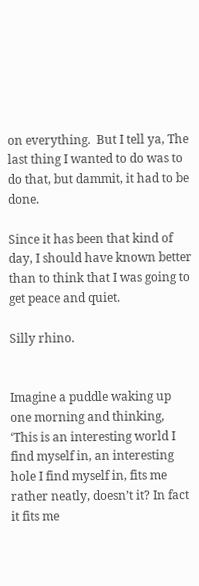on everything.  But I tell ya, The last thing I wanted to do was to do that, but dammit, it had to be done.

Since it has been that kind of day, I should have known better than to think that I was going to get peace and quiet.

Silly rhino.


Imagine a puddle waking up one morning and thinking, ‘This is an interesting world I find myself in, an interesting hole I find myself in, fits me rather neatly, doesn’t it? In fact it fits me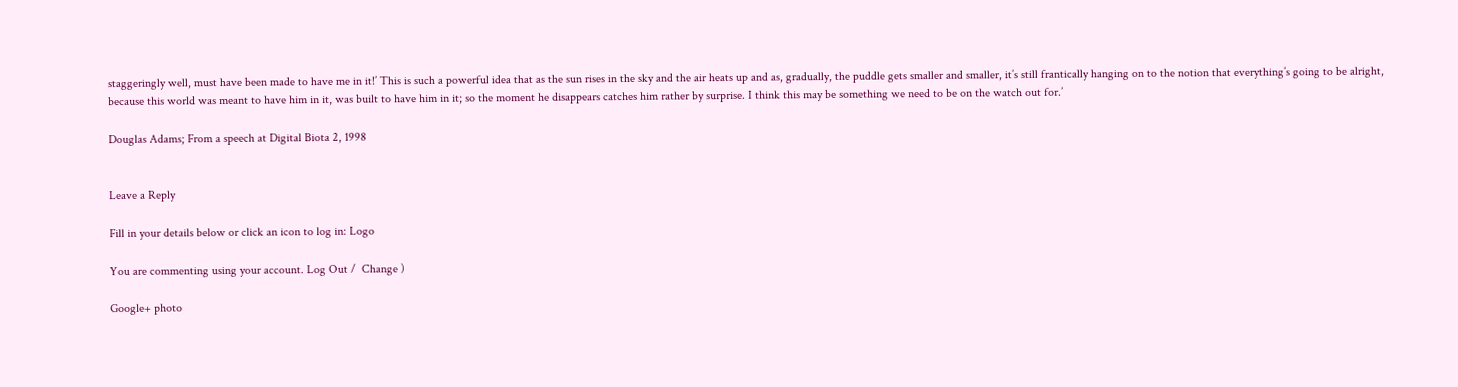staggeringly well, must have been made to have me in it!’ This is such a powerful idea that as the sun rises in the sky and the air heats up and as, gradually, the puddle gets smaller and smaller, it’s still frantically hanging on to the notion that everything’s going to be alright, because this world was meant to have him in it, was built to have him in it; so the moment he disappears catches him rather by surprise. I think this may be something we need to be on the watch out for.’

Douglas Adams; From a speech at Digital Biota 2, 1998


Leave a Reply

Fill in your details below or click an icon to log in: Logo

You are commenting using your account. Log Out /  Change )

Google+ photo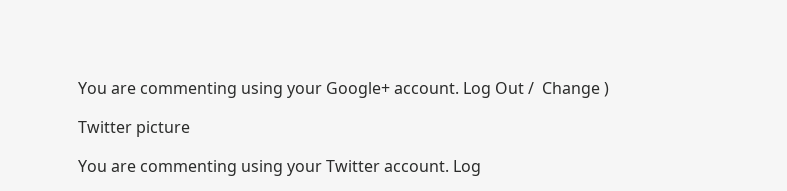You are commenting using your Google+ account. Log Out /  Change )

Twitter picture

You are commenting using your Twitter account. Log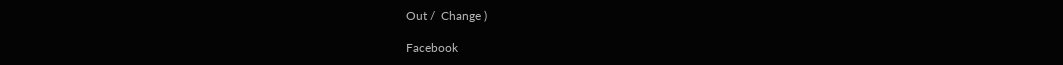Out /  Change )

Facebook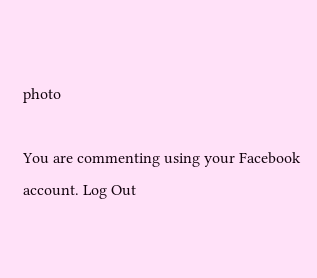photo

You are commenting using your Facebook account. Log Out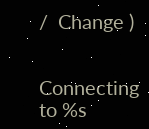/  Change )


Connecting to %s